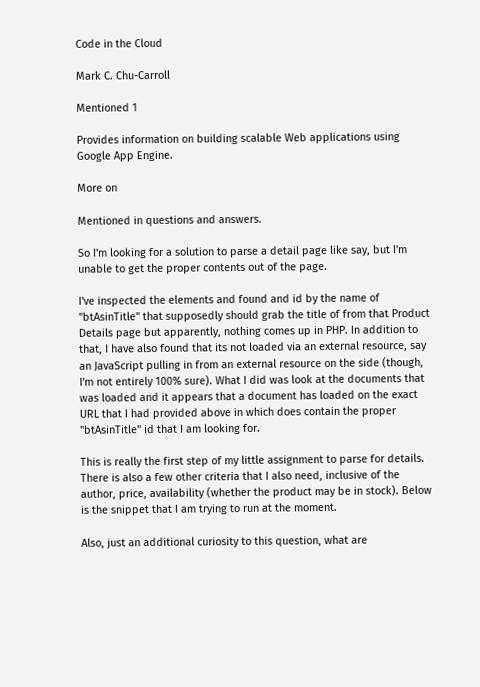Code in the Cloud

Mark C. Chu-Carroll

Mentioned 1

Provides information on building scalable Web applications using Google App Engine.

More on

Mentioned in questions and answers.

So I'm looking for a solution to parse a detail page like say, but I'm unable to get the proper contents out of the page.

I've inspected the elements and found and id by the name of "btAsinTitle" that supposedly should grab the title of from that Product Details page but apparently, nothing comes up in PHP. In addition to that, I have also found that its not loaded via an external resource, say an JavaScript pulling in from an external resource on the side (though, I'm not entirely 100% sure). What I did was look at the documents that was loaded and it appears that a document has loaded on the exact URL that I had provided above in which does contain the proper "btAsinTitle" id that I am looking for.

This is really the first step of my little assignment to parse for details. There is also a few other criteria that I also need, inclusive of the author, price, availability (whether the product may be in stock). Below is the snippet that I am trying to run at the moment.

Also, just an additional curiosity to this question, what are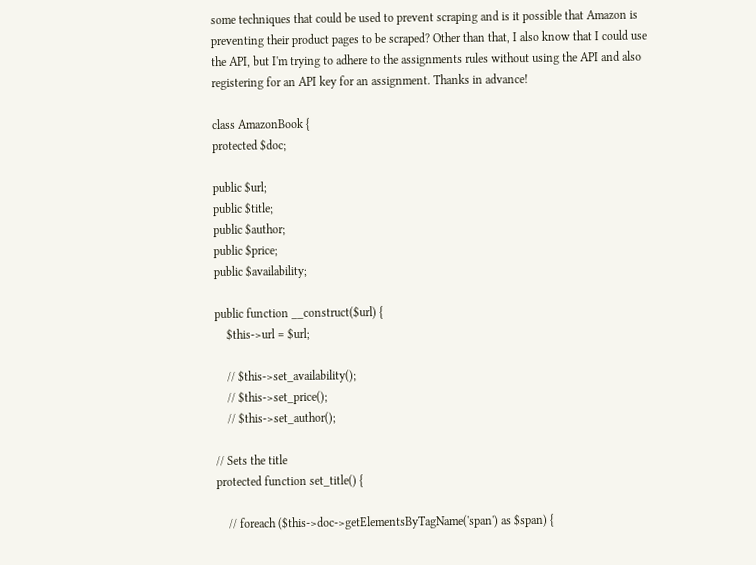some techniques that could be used to prevent scraping and is it possible that Amazon is preventing their product pages to be scraped? Other than that, I also know that I could use the API, but I'm trying to adhere to the assignments rules without using the API and also registering for an API key for an assignment. Thanks in advance!

class AmazonBook {
protected $doc;

public $url;
public $title;
public $author;
public $price;
public $availability;

public function __construct($url) {
    $this->url = $url;

    // $this->set_availability();
    // $this->set_price();
    // $this->set_author();

// Sets the title
protected function set_title() {

    // foreach ($this->doc->getElementsByTagName('span') as $span) {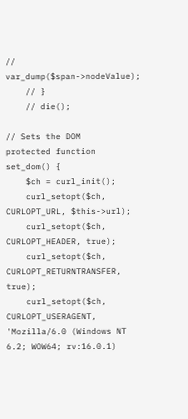//  var_dump($span->nodeValue);
    // }
    // die();

// Sets the DOM
protected function set_dom() {
    $ch = curl_init();
    curl_setopt($ch, CURLOPT_URL, $this->url);
    curl_setopt($ch, CURLOPT_HEADER, true);
    curl_setopt($ch, CURLOPT_RETURNTRANSFER, true);
    curl_setopt($ch, CURLOPT_USERAGENT, 'Mozilla/6.0 (Windows NT 6.2; WOW64; rv:16.0.1)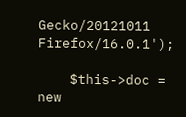Gecko/20121011 Firefox/16.0.1');

    $this->doc = new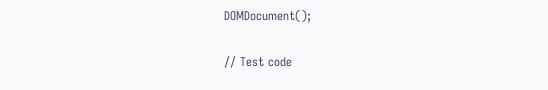DOMDocument();

// Test code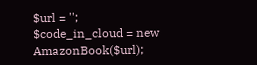$url = '';
$code_in_cloud = new AmazonBook($url);